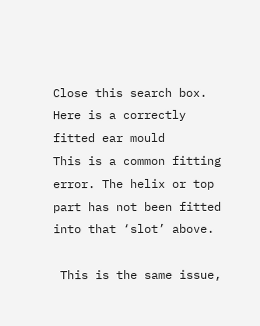Close this search box.
Here is a correctly fitted ear mould
This is a common fitting error. The helix or top part has not been fitted into that ‘slot’ above.

 This is the same issue,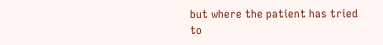but where the patient has tried to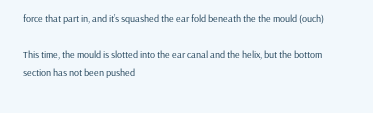force that part in, and it’s squashed the ear fold beneath the the mould (ouch)

This time, the mould is slotted into the ear canal and the helix, but the bottom section has not been pushed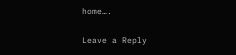home….

Leave a Reply